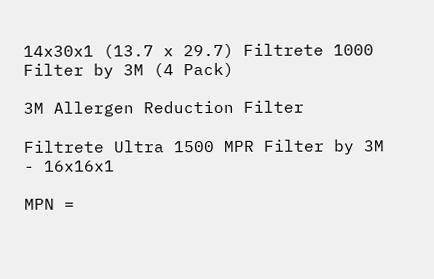14x30x1 (13.7 x 29.7) Filtrete 1000 Filter by 3M (4 Pack)

3M Allergen Reduction Filter

Filtrete Ultra 1500 MPR Filter by 3M - 16x16x1

MPN =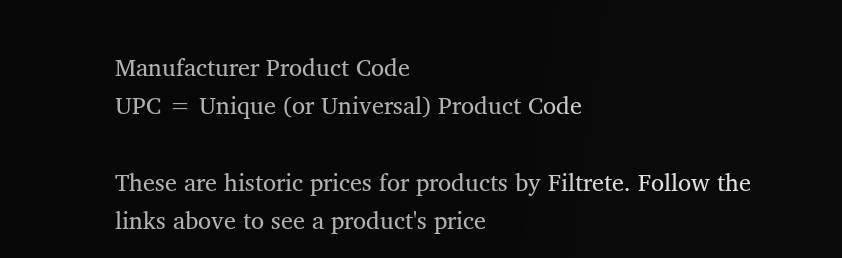Manufacturer Product Code
UPC = Unique (or Universal) Product Code

These are historic prices for products by Filtrete. Follow the links above to see a product's price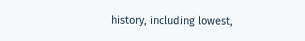history, including lowest,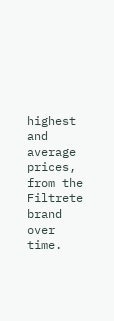highest and average prices, from the Filtrete brand over time.